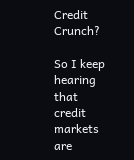Credit Crunch?

So I keep hearing that credit markets are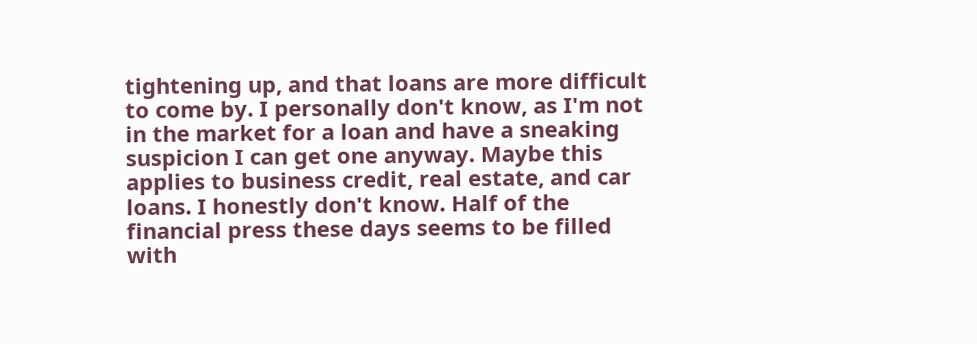tightening up, and that loans are more difficult to come by. I personally don't know, as I'm not in the market for a loan and have a sneaking suspicion I can get one anyway. Maybe this applies to business credit, real estate, and car loans. I honestly don't know. Half of the financial press these days seems to be filled with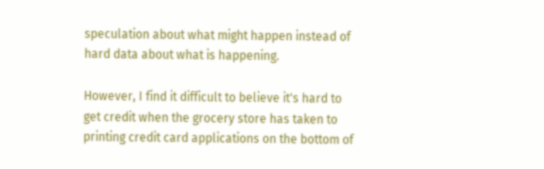speculation about what might happen instead of hard data about what is happening.

However, I find it difficult to believe it's hard to get credit when the grocery store has taken to printing credit card applications on the bottom of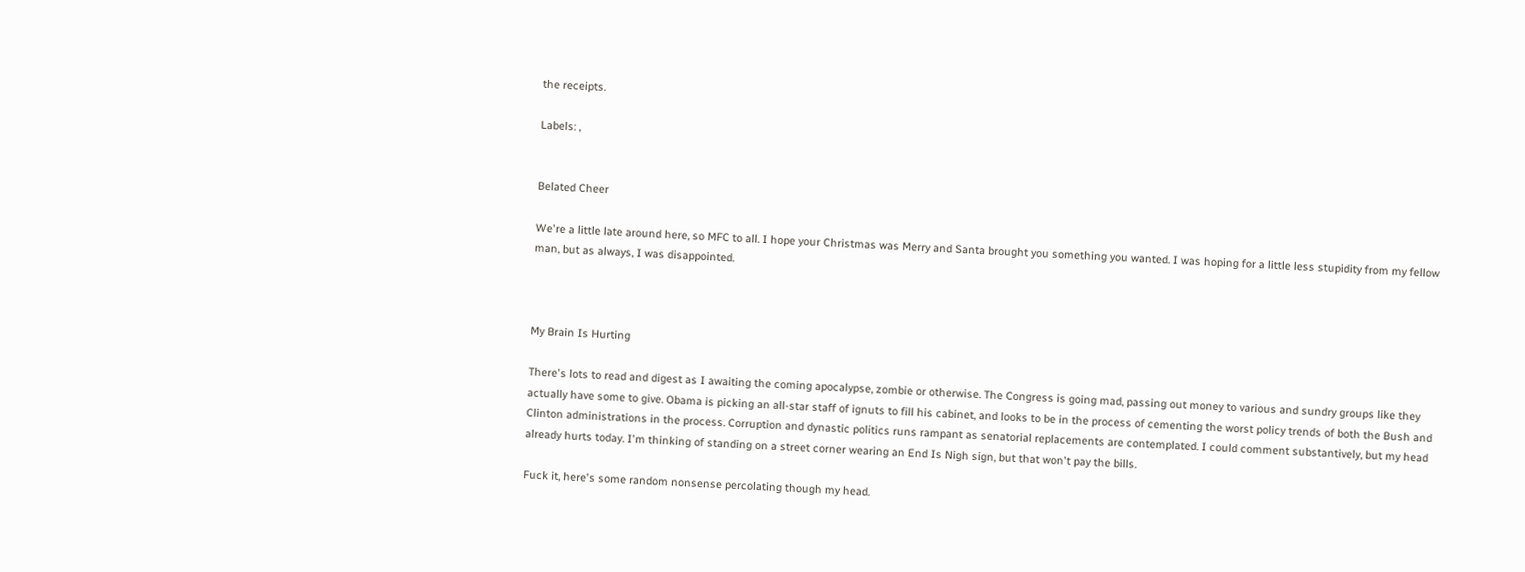the receipts.

Labels: ,


Belated Cheer

We're a little late around here, so MFC to all. I hope your Christmas was Merry and Santa brought you something you wanted. I was hoping for a little less stupidity from my fellow man, but as always, I was disappointed.



My Brain Is Hurting

There's lots to read and digest as I awaiting the coming apocalypse, zombie or otherwise. The Congress is going mad, passing out money to various and sundry groups like they actually have some to give. Obama is picking an all-star staff of ignuts to fill his cabinet, and looks to be in the process of cementing the worst policy trends of both the Bush and Clinton administrations in the process. Corruption and dynastic politics runs rampant as senatorial replacements are contemplated. I could comment substantively, but my head already hurts today. I'm thinking of standing on a street corner wearing an End Is Nigh sign, but that won't pay the bills.

Fuck it, here's some random nonsense percolating though my head.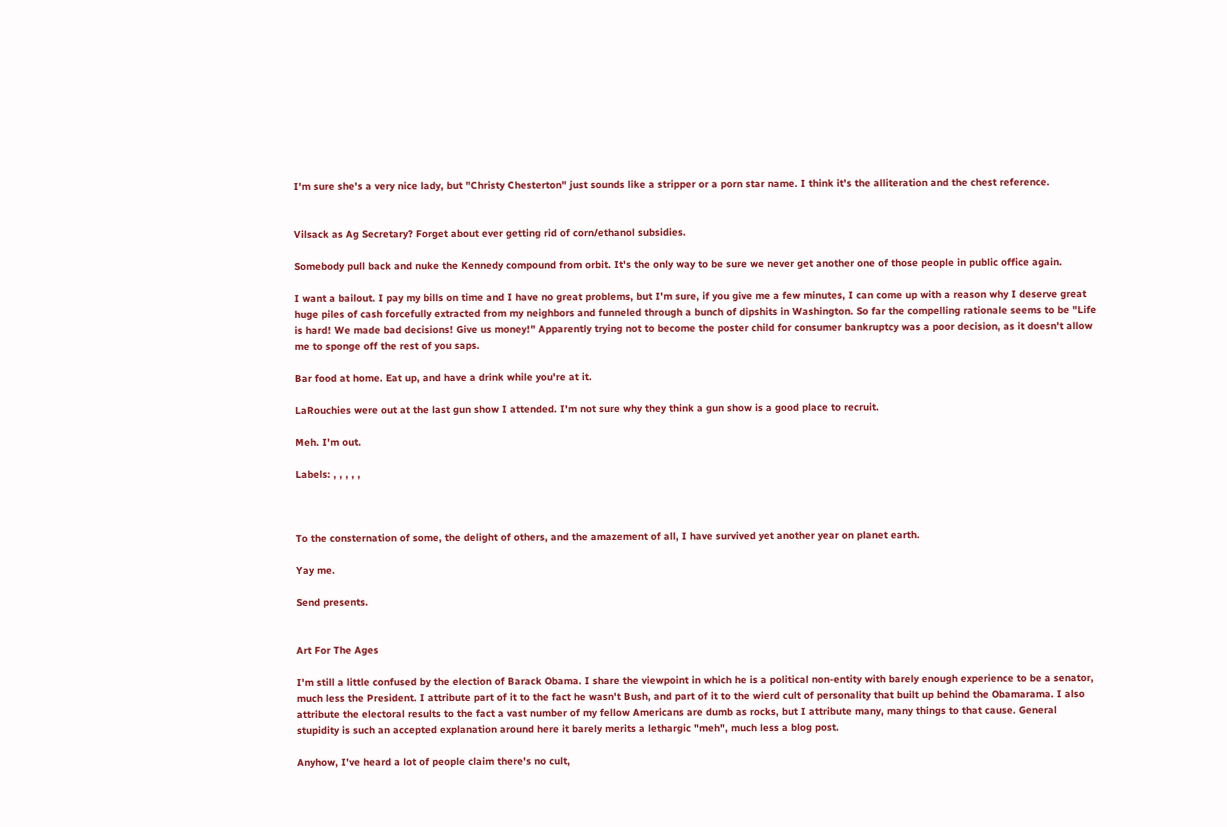I'm sure she's a very nice lady, but "Christy Chesterton" just sounds like a stripper or a porn star name. I think it's the alliteration and the chest reference.


Vilsack as Ag Secretary? Forget about ever getting rid of corn/ethanol subsidies.

Somebody pull back and nuke the Kennedy compound from orbit. It's the only way to be sure we never get another one of those people in public office again.

I want a bailout. I pay my bills on time and I have no great problems, but I'm sure, if you give me a few minutes, I can come up with a reason why I deserve great huge piles of cash forcefully extracted from my neighbors and funneled through a bunch of dipshits in Washington. So far the compelling rationale seems to be "Life is hard! We made bad decisions! Give us money!" Apparently trying not to become the poster child for consumer bankruptcy was a poor decision, as it doesn't allow me to sponge off the rest of you saps.

Bar food at home. Eat up, and have a drink while you're at it.

LaRouchies were out at the last gun show I attended. I'm not sure why they think a gun show is a good place to recruit.

Meh. I'm out.

Labels: , , , , ,



To the consternation of some, the delight of others, and the amazement of all, I have survived yet another year on planet earth.

Yay me.

Send presents.


Art For The Ages

I'm still a little confused by the election of Barack Obama. I share the viewpoint in which he is a political non-entity with barely enough experience to be a senator, much less the President. I attribute part of it to the fact he wasn't Bush, and part of it to the wierd cult of personality that built up behind the Obamarama. I also attribute the electoral results to the fact a vast number of my fellow Americans are dumb as rocks, but I attribute many, many things to that cause. General stupidity is such an accepted explanation around here it barely merits a lethargic "meh", much less a blog post.

Anyhow, I've heard a lot of people claim there's no cult,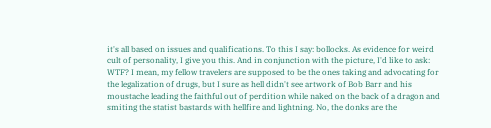it's all based on issues and qualifications. To this I say: bollocks. As evidence for weird cult of personality, I give you this. And in conjunction with the picture, I'd like to ask: WTF? I mean, my fellow travelers are supposed to be the ones taking and advocating for the legalization of drugs, but I sure as hell didn't see artwork of Bob Barr and his moustache leading the faithful out of perdition while naked on the back of a dragon and smiting the statist bastards with hellfire and lightning. No, the donks are the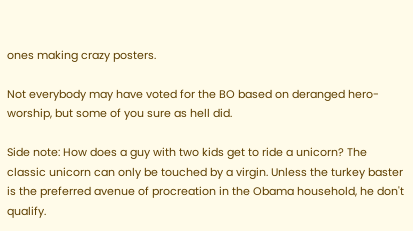ones making crazy posters.

Not everybody may have voted for the BO based on deranged hero-worship, but some of you sure as hell did.

Side note: How does a guy with two kids get to ride a unicorn? The classic unicorn can only be touched by a virgin. Unless the turkey baster is the preferred avenue of procreation in the Obama household, he don't qualify.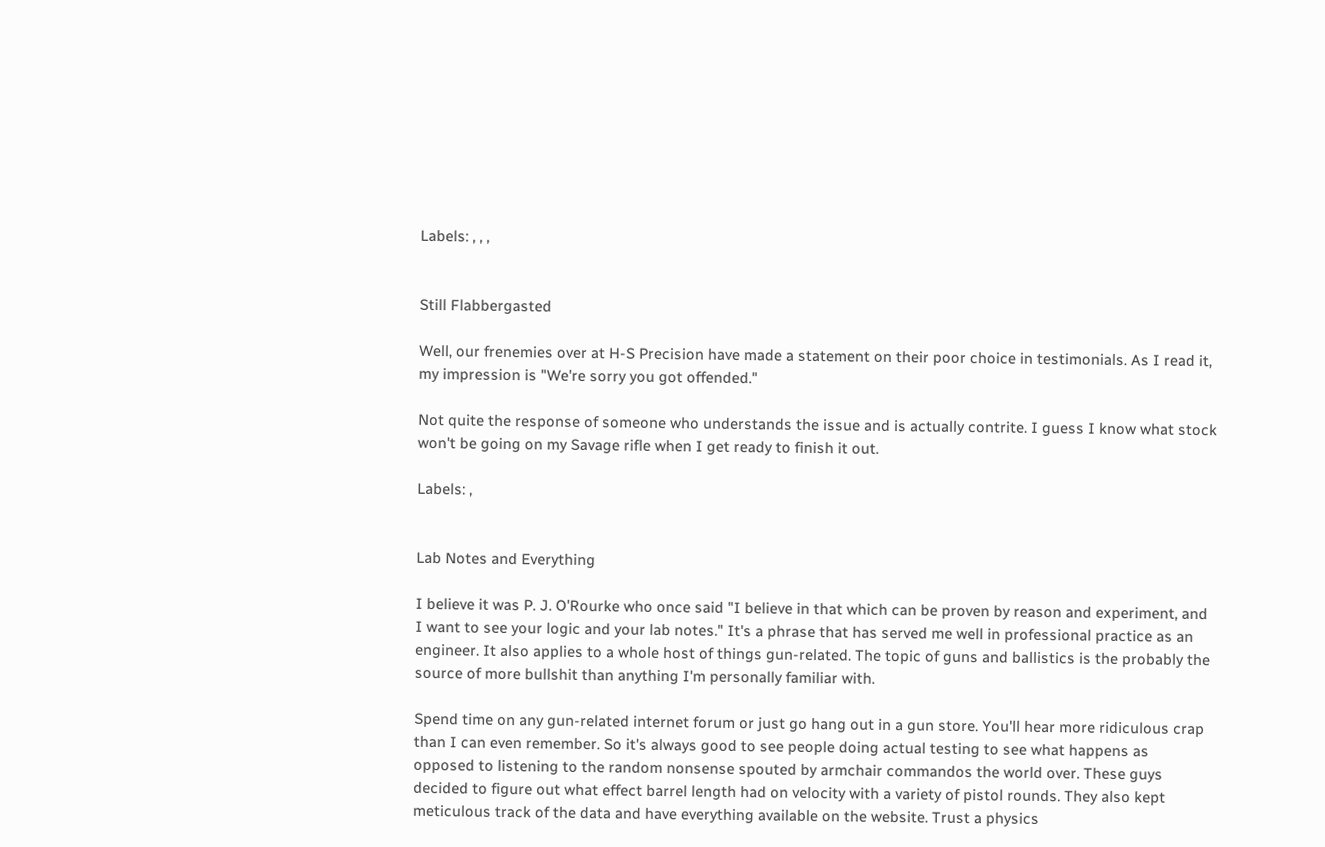Labels: , , ,


Still Flabbergasted

Well, our frenemies over at H-S Precision have made a statement on their poor choice in testimonials. As I read it, my impression is "We're sorry you got offended."

Not quite the response of someone who understands the issue and is actually contrite. I guess I know what stock won't be going on my Savage rifle when I get ready to finish it out.

Labels: ,


Lab Notes and Everything

I believe it was P. J. O'Rourke who once said "I believe in that which can be proven by reason and experiment, and I want to see your logic and your lab notes." It's a phrase that has served me well in professional practice as an engineer. It also applies to a whole host of things gun-related. The topic of guns and ballistics is the probably the source of more bullshit than anything I'm personally familiar with.

Spend time on any gun-related internet forum or just go hang out in a gun store. You'll hear more ridiculous crap than I can even remember. So it's always good to see people doing actual testing to see what happens as opposed to listening to the random nonsense spouted by armchair commandos the world over. These guys decided to figure out what effect barrel length had on velocity with a variety of pistol rounds. They also kept meticulous track of the data and have everything available on the website. Trust a physics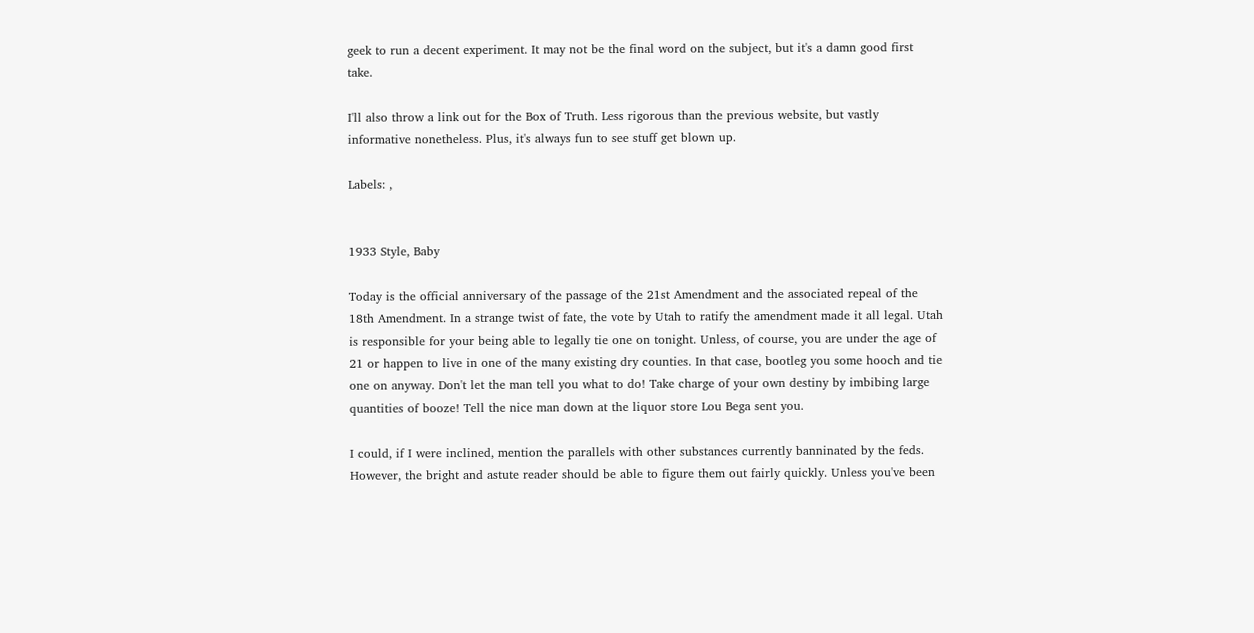geek to run a decent experiment. It may not be the final word on the subject, but it's a damn good first take.

I'll also throw a link out for the Box of Truth. Less rigorous than the previous website, but vastly informative nonetheless. Plus, it's always fun to see stuff get blown up.

Labels: ,


1933 Style, Baby

Today is the official anniversary of the passage of the 21st Amendment and the associated repeal of the 18th Amendment. In a strange twist of fate, the vote by Utah to ratify the amendment made it all legal. Utah is responsible for your being able to legally tie one on tonight. Unless, of course, you are under the age of 21 or happen to live in one of the many existing dry counties. In that case, bootleg you some hooch and tie one on anyway. Don't let the man tell you what to do! Take charge of your own destiny by imbibing large quantities of booze! Tell the nice man down at the liquor store Lou Bega sent you.

I could, if I were inclined, mention the parallels with other substances currently banninated by the feds. However, the bright and astute reader should be able to figure them out fairly quickly. Unless you've been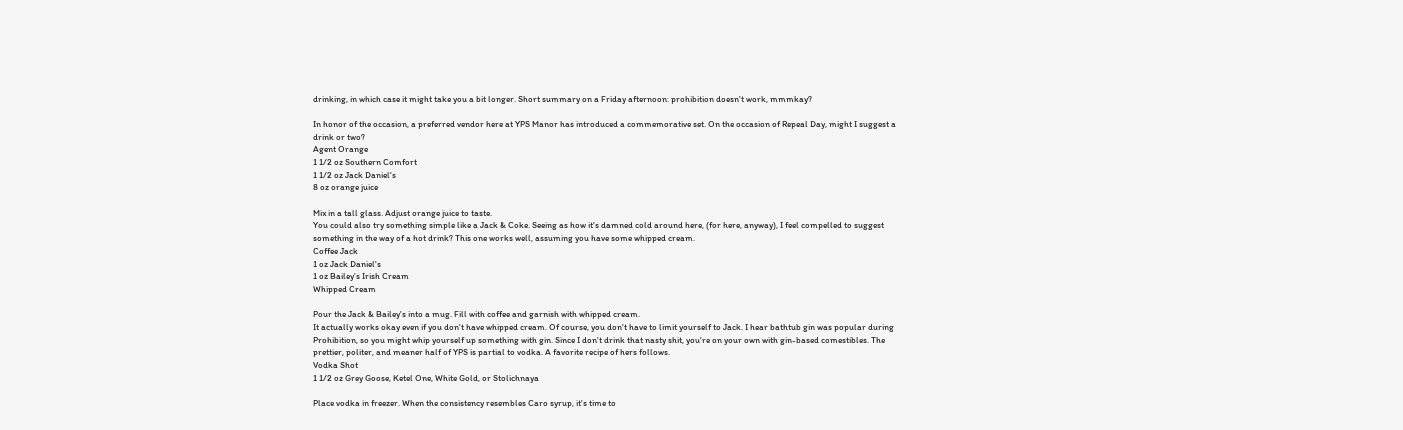drinking, in which case it might take you a bit longer. Short summary on a Friday afternoon: prohibition doesn't work, mmmkay?

In honor of the occasion, a preferred vendor here at YPS Manor has introduced a commemorative set. On the occasion of Repeal Day, might I suggest a drink or two?
Agent Orange
1 1/2 oz Southern Comfort
1 1/2 oz Jack Daniel's
8 oz orange juice

Mix in a tall glass. Adjust orange juice to taste.
You could also try something simple like a Jack & Coke. Seeing as how it's damned cold around here, (for here, anyway), I feel compelled to suggest something in the way of a hot drink? This one works well, assuming you have some whipped cream.
Coffee Jack
1 oz Jack Daniel's
1 oz Bailey's Irish Cream
Whipped Cream

Pour the Jack & Bailey's into a mug. Fill with coffee and garnish with whipped cream.
It actually works okay even if you don't have whipped cream. Of course, you don't have to limit yourself to Jack. I hear bathtub gin was popular during Prohibition, so you might whip yourself up something with gin. Since I don't drink that nasty shit, you're on your own with gin-based comestibles. The prettier, politer, and meaner half of YPS is partial to vodka. A favorite recipe of hers follows.
Vodka Shot
1 1/2 oz Grey Goose, Ketel One, White Gold, or Stolichnaya

Place vodka in freezer. When the consistency resembles Caro syrup, it's time to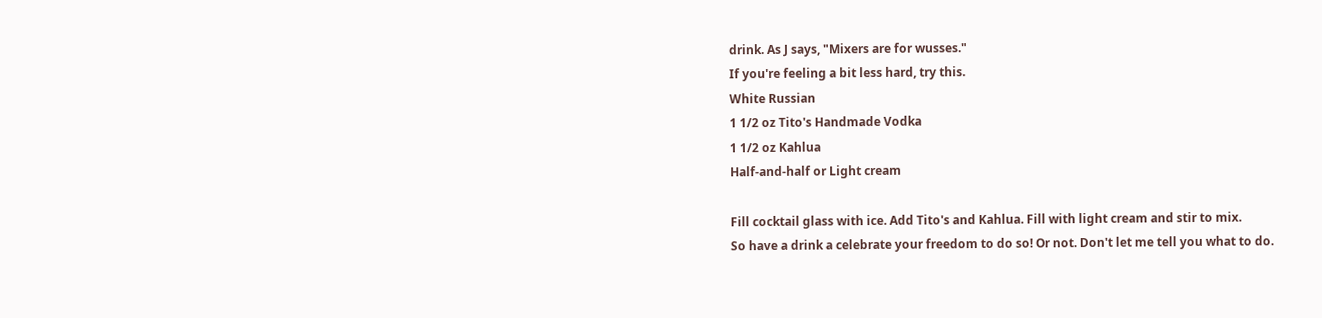drink. As J says, "Mixers are for wusses."
If you're feeling a bit less hard, try this.
White Russian
1 1/2 oz Tito's Handmade Vodka
1 1/2 oz Kahlua
Half-and-half or Light cream

Fill cocktail glass with ice. Add Tito's and Kahlua. Fill with light cream and stir to mix.
So have a drink a celebrate your freedom to do so! Or not. Don't let me tell you what to do.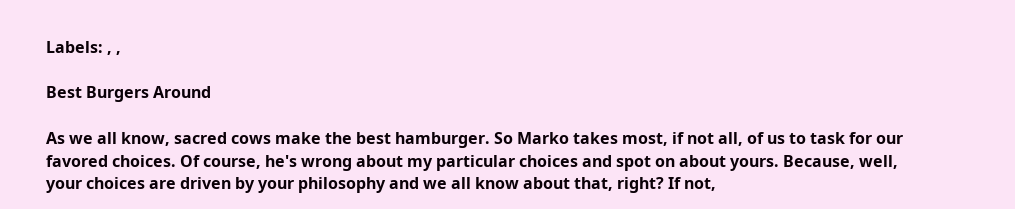Labels: , ,

Best Burgers Around

As we all know, sacred cows make the best hamburger. So Marko takes most, if not all, of us to task for our favored choices. Of course, he's wrong about my particular choices and spot on about yours. Because, well, your choices are driven by your philosophy and we all know about that, right? If not,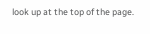look up at the top of the page.